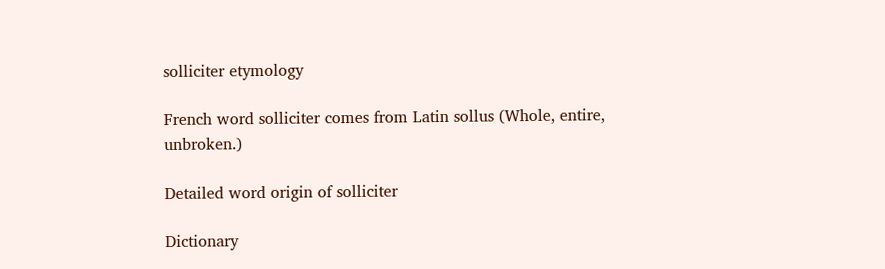solliciter etymology

French word solliciter comes from Latin sollus (Whole, entire, unbroken.)

Detailed word origin of solliciter

Dictionary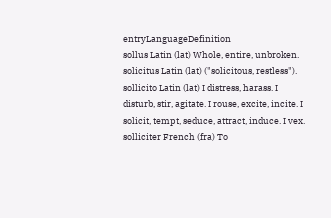entryLanguageDefinition
sollus Latin (lat) Whole, entire, unbroken.
solicitus Latin (lat) ("solicitous, restless").
sollicito Latin (lat) I distress, harass. I disturb, stir, agitate. I rouse, excite, incite. I solicit, tempt, seduce, attract, induce. I vex.
solliciter French (fra) To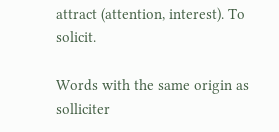attract (attention, interest). To solicit.

Words with the same origin as solliciter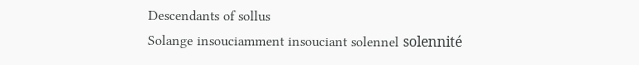Descendants of sollus
Solange insouciamment insouciant solennel solennité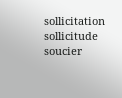sollicitation sollicitude soucier